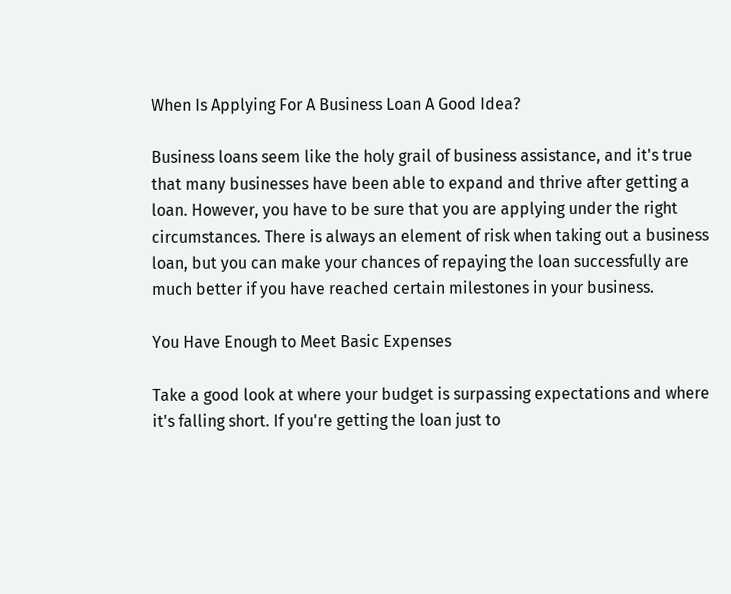When Is Applying For A Business Loan A Good Idea?

Business loans seem like the holy grail of business assistance, and it's true that many businesses have been able to expand and thrive after getting a loan. However, you have to be sure that you are applying under the right circumstances. There is always an element of risk when taking out a business loan, but you can make your chances of repaying the loan successfully are much better if you have reached certain milestones in your business.

You Have Enough to Meet Basic Expenses

Take a good look at where your budget is surpassing expectations and where it's falling short. If you're getting the loan just to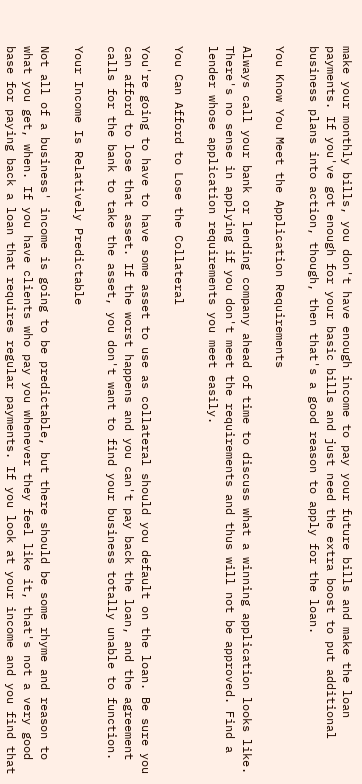make your monthly bills, you don't have enough income to pay your future bills and make the loan payments. If you've got enough for your basic bills and just need the extra boost to put additional business plans into action, though, then that's a good reason to apply for the loan.

You Know You Meet the Application Requirements

Always call your bank or lending company ahead of time to discuss what a winning application looks like. There's no sense in applying if you don't meet the requirements and thus will not be approved. Find a lender whose application requirements you meet easily.

You Can Afford to Lose the Collateral

You're going to have to have some asset to use as collateral should you default on the loan. Be sure you can afford to lose that asset. If the worst happens and you can't pay back the loan, and the agreement calls for the bank to take the asset, you don't want to find your business totally unable to function.

Your Income Is Relatively Predictable

Not all of a business' income is going to be predictable, but there should be some rhyme and reason to what you get, when. If you have clients who pay you whenever they feel like it, that's not a very good base for paying back a loan that requires regular payments. If you look at your income and you find that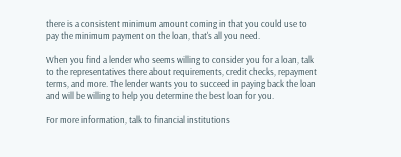there is a consistent minimum amount coming in that you could use to pay the minimum payment on the loan, that's all you need.

When you find a lender who seems willing to consider you for a loan, talk to the representatives there about requirements, credit checks, repayment terms, and more. The lender wants you to succeed in paying back the loan and will be willing to help you determine the best loan for you.

For more information, talk to financial institutions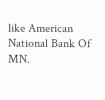like American National Bank Of MN.